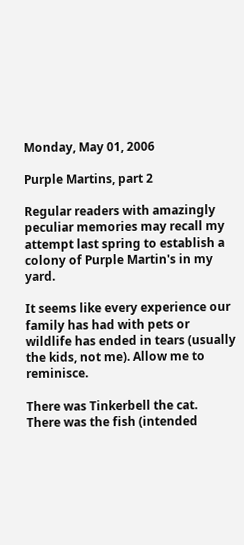Monday, May 01, 2006

Purple Martins, part 2

Regular readers with amazingly peculiar memories may recall my attempt last spring to establish a colony of Purple Martin's in my yard.

It seems like every experience our family has had with pets or wildlife has ended in tears (usually the kids, not me). Allow me to reminisce.

There was Tinkerbell the cat.
There was the fish (intended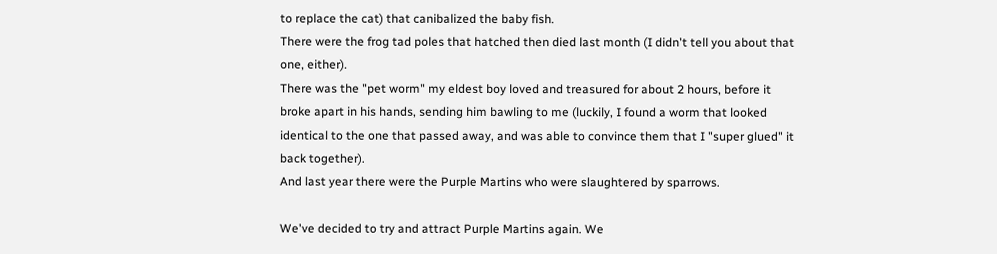to replace the cat) that canibalized the baby fish.
There were the frog tad poles that hatched then died last month (I didn't tell you about that one, either).
There was the "pet worm" my eldest boy loved and treasured for about 2 hours, before it broke apart in his hands, sending him bawling to me (luckily, I found a worm that looked identical to the one that passed away, and was able to convince them that I "super glued" it back together).
And last year there were the Purple Martins who were slaughtered by sparrows.

We've decided to try and attract Purple Martins again. We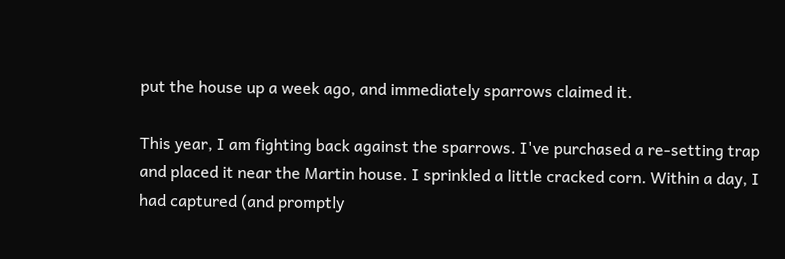put the house up a week ago, and immediately sparrows claimed it.

This year, I am fighting back against the sparrows. I've purchased a re-setting trap and placed it near the Martin house. I sprinkled a little cracked corn. Within a day, I had captured (and promptly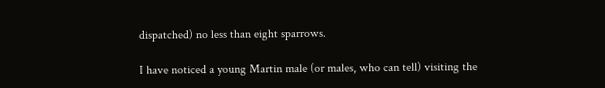dispatched) no less than eight sparrows.

I have noticed a young Martin male (or males, who can tell) visiting the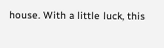house. With a little luck, this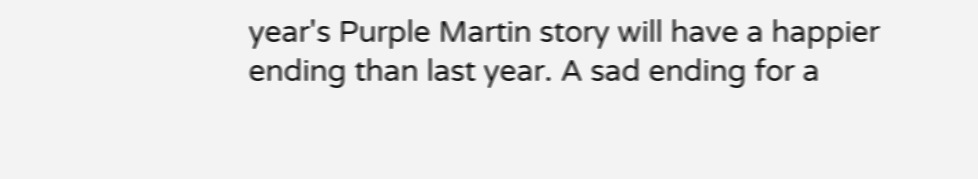year's Purple Martin story will have a happier ending than last year. A sad ending for a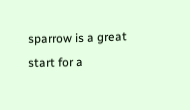sparrow is a great start for a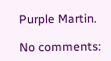Purple Martin.

No comments: